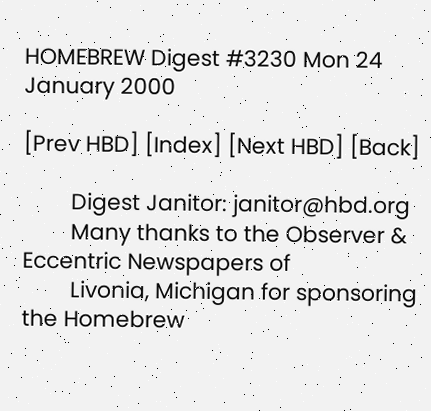HOMEBREW Digest #3230 Mon 24 January 2000

[Prev HBD] [Index] [Next HBD] [Back]

        Digest Janitor: janitor@hbd.org
        Many thanks to the Observer & Eccentric Newspapers of
        Livonia, Michigan for sponsoring the Homebrew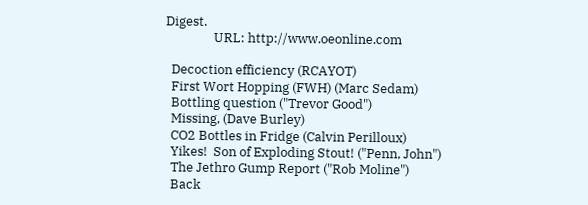Digest.
                URL: http://www.oeonline.com

  Decoction efficiency (RCAYOT)
  First Wort Hopping (FWH) (Marc Sedam)
  Bottling question ("Trevor Good")
  Missing, (Dave Burley)
  CO2 Bottles in Fridge (Calvin Perilloux)
  Yikes!  Son of Exploding Stout! ("Penn, John")
  The Jethro Gump Report ("Rob Moline")
  Back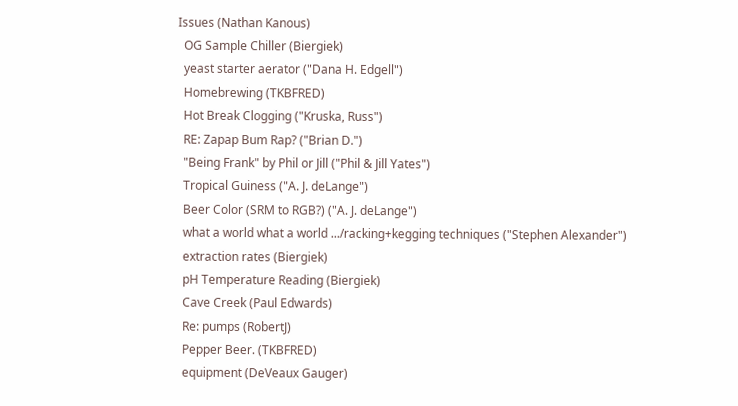Issues (Nathan Kanous)
  OG Sample Chiller (Biergiek)
  yeast starter aerator ("Dana H. Edgell")
  Homebrewing (TKBFRED)
  Hot Break Clogging ("Kruska, Russ")
  RE: Zapap Bum Rap? ("Brian D.")
  "Being Frank" by Phil or Jill ("Phil & Jill Yates")
  Tropical Guiness ("A. J. deLange")
  Beer Color (SRM to RGB?) ("A. J. deLange")
  what a world what a world .../racking+kegging techniques ("Stephen Alexander")
  extraction rates (Biergiek)
  pH Temperature Reading (Biergiek)
  Cave Creek (Paul Edwards)
  Re: pumps (RobertJ)
  Pepper Beer. (TKBFRED)
  equipment (DeVeaux Gauger)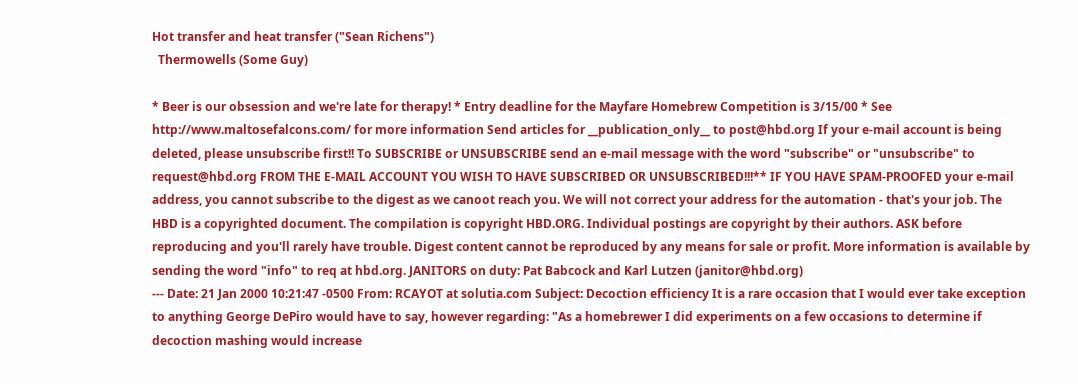Hot transfer and heat transfer ("Sean Richens")
  Thermowells (Some Guy)

* Beer is our obsession and we're late for therapy! * Entry deadline for the Mayfare Homebrew Competition is 3/15/00 * See http://www.maltosefalcons.com/ for more information Send articles for __publication_only__ to post@hbd.org If your e-mail account is being deleted, please unsubscribe first!! To SUBSCRIBE or UNSUBSCRIBE send an e-mail message with the word "subscribe" or "unsubscribe" to request@hbd.org FROM THE E-MAIL ACCOUNT YOU WISH TO HAVE SUBSCRIBED OR UNSUBSCRIBED!!!** IF YOU HAVE SPAM-PROOFED your e-mail address, you cannot subscribe to the digest as we canoot reach you. We will not correct your address for the automation - that's your job. The HBD is a copyrighted document. The compilation is copyright HBD.ORG. Individual postings are copyright by their authors. ASK before reproducing and you'll rarely have trouble. Digest content cannot be reproduced by any means for sale or profit. More information is available by sending the word "info" to req at hbd.org. JANITORS on duty: Pat Babcock and Karl Lutzen (janitor@hbd.org)
--- Date: 21 Jan 2000 10:21:47 -0500 From: RCAYOT at solutia.com Subject: Decoction efficiency It is a rare occasion that I would ever take exception to anything George DePiro would have to say, however regarding: "As a homebrewer I did experiments on a few occasions to determine if decoction mashing would increase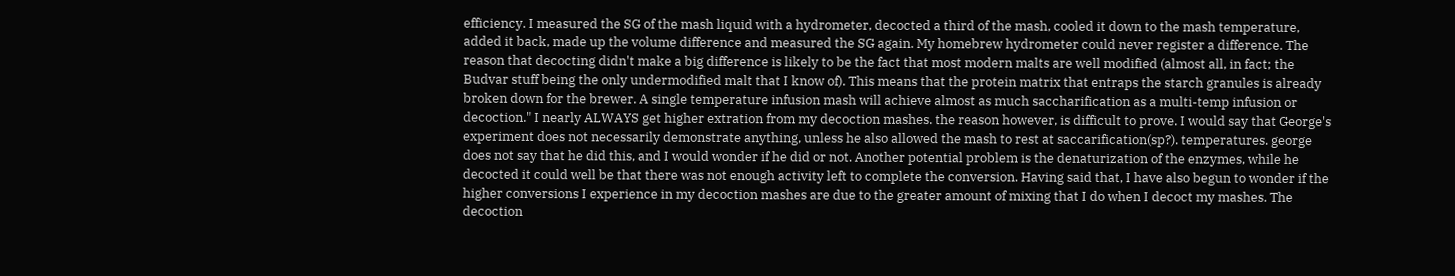efficiency. I measured the SG of the mash liquid with a hydrometer, decocted a third of the mash, cooled it down to the mash temperature, added it back, made up the volume difference and measured the SG again. My homebrew hydrometer could never register a difference. The reason that decocting didn't make a big difference is likely to be the fact that most modern malts are well modified (almost all, in fact; the Budvar stuff being the only undermodified malt that I know of). This means that the protein matrix that entraps the starch granules is already broken down for the brewer. A single temperature infusion mash will achieve almost as much saccharification as a multi-temp infusion or decoction." I nearly ALWAYS get higher extration from my decoction mashes. the reason however, is difficult to prove. I would say that George's experiment does not necessarily demonstrate anything, unless he also allowed the mash to rest at saccarification(sp?). temperatures. george does not say that he did this, and I would wonder if he did or not. Another potential problem is the denaturization of the enzymes, while he decocted it could well be that there was not enough activity left to complete the conversion. Having said that, I have also begun to wonder if the higher conversions I experience in my decoction mashes are due to the greater amount of mixing that I do when I decoct my mashes. The decoction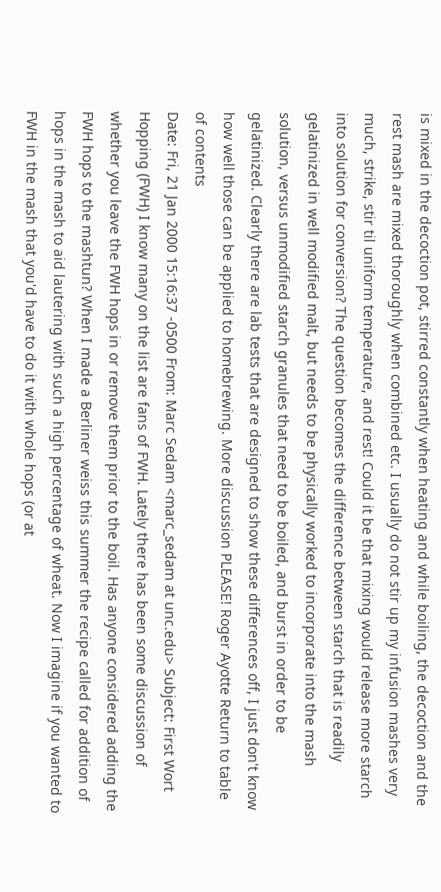is mixed in the decoction pot, stirred constantly when heating and while boiling, the decoction and the rest mash are mixed thoroughly when combined etc. I usually do not stir up my infusion mashes very much, strike, stir til uniform temperature, and rest! Could it be that mixing would release more starch into solution for conversion? The question becomes the difference between starch that is readily gelatinized in well modified malt, but needs to be physically worked to incorporate into the mash solution, versus unmodified starch granules that need to be boiled, and burst in order to be gelatinized. Clearly there are lab tests that are designed to show these differences off, I just don't know how well those can be applied to homebrewing. More discussion PLEASE! Roger Ayotte Return to table of contents
Date: Fri, 21 Jan 2000 15:16:37 -0500 From: Marc Sedam <marc_sedam at unc.edu> Subject: First Wort Hopping (FWH) I know many on the list are fans of FWH. Lately there has been some discussion of whether you leave the FWH hops in or remove them prior to the boil. Has anyone considered adding the FWH hops to the mashtun? When I made a Berliner weiss this summer the recipe called for addition of hops in the mash to aid lautering with such a high percentage of wheat. Now I imagine if you wanted to FWH in the mash that you'd have to do it with whole hops (or at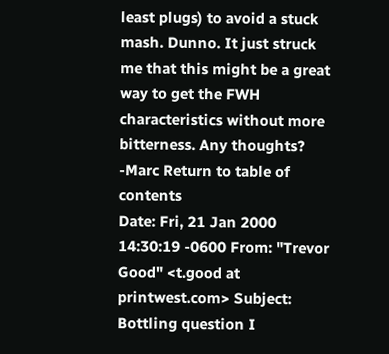least plugs) to avoid a stuck mash. Dunno. It just struck me that this might be a great way to get the FWH characteristics without more bitterness. Any thoughts? -Marc Return to table of contents
Date: Fri, 21 Jan 2000 14:30:19 -0600 From: "Trevor Good" <t.good at printwest.com> Subject: Bottling question I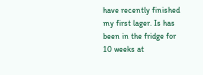have recently finished my first lager. Is has been in the fridge for 10 weeks at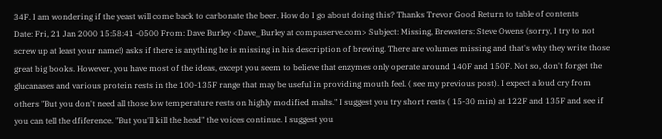34F. I am wondering if the yeast will come back to carbonate the beer. How do I go about doing this? Thanks Trevor Good Return to table of contents
Date: Fri, 21 Jan 2000 15:58:41 -0500 From: Dave Burley <Dave_Burley at compuserve.com> Subject: Missing, Brewsters: Steve Owens (sorry, I try to not screw up at least your name!) asks if there is anything he is missing in his description of brewing. There are volumes missing and that's why they write those great big books. However, you have most of the ideas, except you seem to believe that enzymes only operate around 140F and 150F. Not so, don't forget the glucanases and various protein rests in the 100-135F range that may be useful in providing mouth feel. ( see my previous post). I expect a loud cry from others "But you don't need all those low temperature rests on highly modified malts." I suggest you try short rests ( 15-30 min) at 122F and 135F and see if you can tell the dfiference. "But you'll kill the head" the voices continue. I suggest you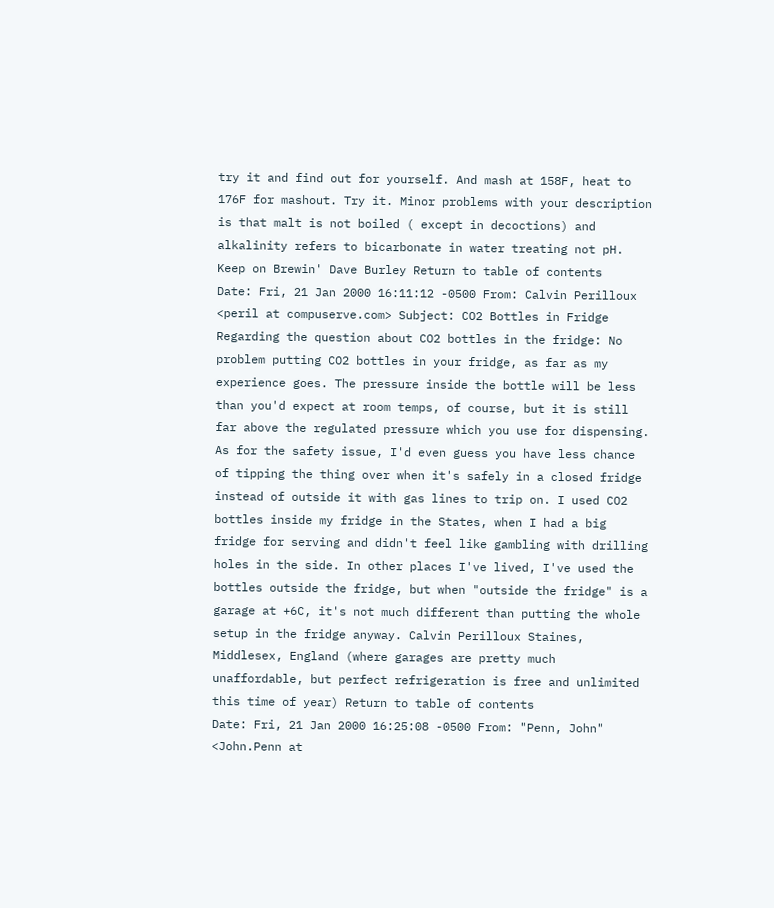try it and find out for yourself. And mash at 158F, heat to 176F for mashout. Try it. Minor problems with your description is that malt is not boiled ( except in decoctions) and alkalinity refers to bicarbonate in water treating not pH. Keep on Brewin' Dave Burley Return to table of contents
Date: Fri, 21 Jan 2000 16:11:12 -0500 From: Calvin Perilloux <peril at compuserve.com> Subject: CO2 Bottles in Fridge Regarding the question about CO2 bottles in the fridge: No problem putting CO2 bottles in your fridge, as far as my experience goes. The pressure inside the bottle will be less than you'd expect at room temps, of course, but it is still far above the regulated pressure which you use for dispensing. As for the safety issue, I'd even guess you have less chance of tipping the thing over when it's safely in a closed fridge instead of outside it with gas lines to trip on. I used CO2 bottles inside my fridge in the States, when I had a big fridge for serving and didn't feel like gambling with drilling holes in the side. In other places I've lived, I've used the bottles outside the fridge, but when "outside the fridge" is a garage at +6C, it's not much different than putting the whole setup in the fridge anyway. Calvin Perilloux Staines, Middlesex, England (where garages are pretty much unaffordable, but perfect refrigeration is free and unlimited this time of year) Return to table of contents
Date: Fri, 21 Jan 2000 16:25:08 -0500 From: "Penn, John" <John.Penn at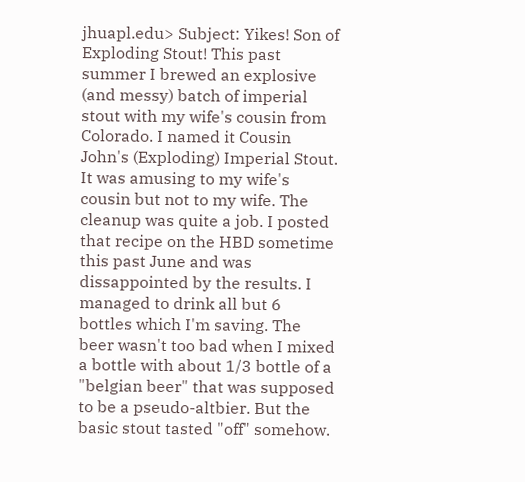jhuapl.edu> Subject: Yikes! Son of Exploding Stout! This past summer I brewed an explosive (and messy) batch of imperial stout with my wife's cousin from Colorado. I named it Cousin John's (Exploding) Imperial Stout. It was amusing to my wife's cousin but not to my wife. The cleanup was quite a job. I posted that recipe on the HBD sometime this past June and was dissappointed by the results. I managed to drink all but 6 bottles which I'm saving. The beer wasn't too bad when I mixed a bottle with about 1/3 bottle of a "belgian beer" that was supposed to be a pseudo-altbier. But the basic stout tasted "off" somehow.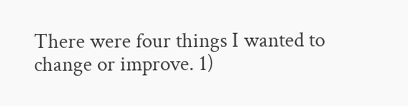There were four things I wanted to change or improve. 1)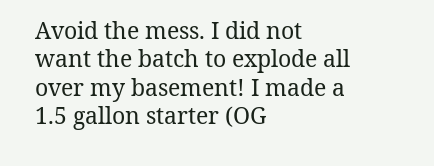Avoid the mess. I did not want the batch to explode all over my basement! I made a 1.5 gallon starter (OG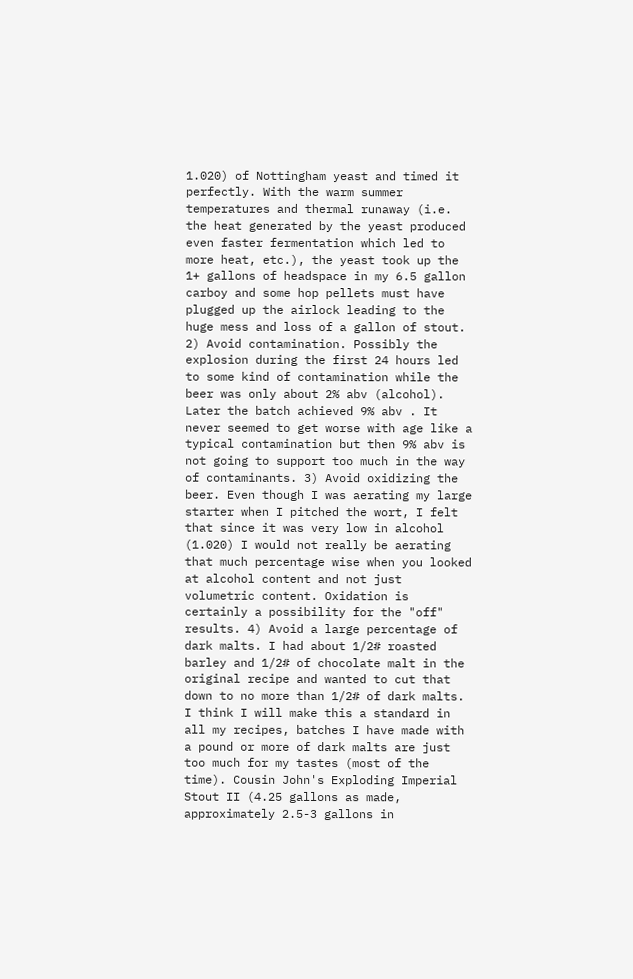1.020) of Nottingham yeast and timed it perfectly. With the warm summer temperatures and thermal runaway (i.e. the heat generated by the yeast produced even faster fermentation which led to more heat, etc.), the yeast took up the 1+ gallons of headspace in my 6.5 gallon carboy and some hop pellets must have plugged up the airlock leading to the huge mess and loss of a gallon of stout. 2) Avoid contamination. Possibly the explosion during the first 24 hours led to some kind of contamination while the beer was only about 2% abv (alcohol). Later the batch achieved 9% abv . It never seemed to get worse with age like a typical contamination but then 9% abv is not going to support too much in the way of contaminants. 3) Avoid oxidizing the beer. Even though I was aerating my large starter when I pitched the wort, I felt that since it was very low in alcohol (1.020) I would not really be aerating that much percentage wise when you looked at alcohol content and not just volumetric content. Oxidation is certainly a possibility for the "off" results. 4) Avoid a large percentage of dark malts. I had about 1/2# roasted barley and 1/2# of chocolate malt in the original recipe and wanted to cut that down to no more than 1/2# of dark malts. I think I will make this a standard in all my recipes, batches I have made with a pound or more of dark malts are just too much for my tastes (most of the time). Cousin John's Exploding Imperial Stout II (4.25 gallons as made, approximately 2.5-3 gallons in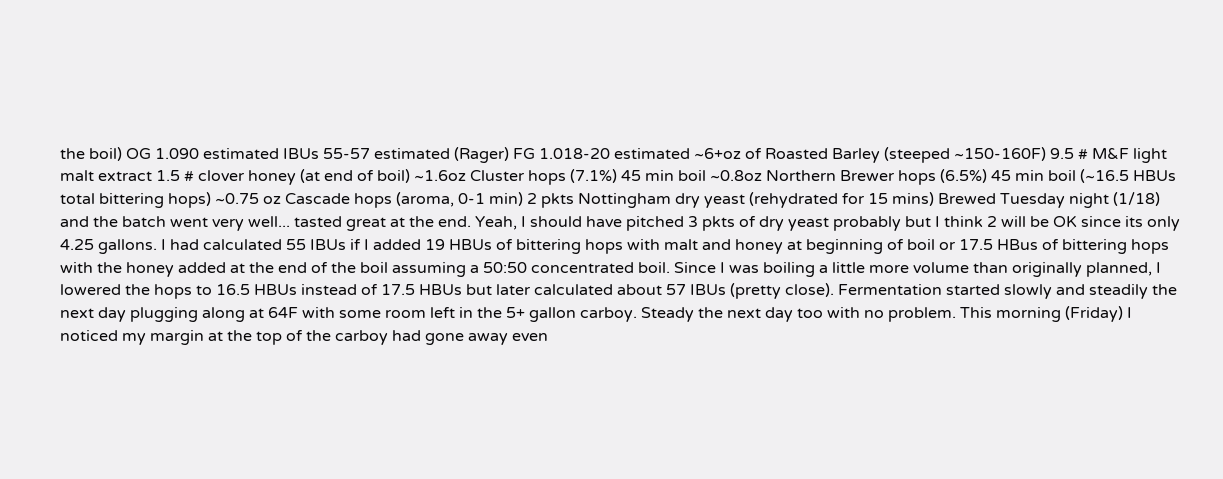the boil) OG 1.090 estimated IBUs 55-57 estimated (Rager) FG 1.018-20 estimated ~6+oz of Roasted Barley (steeped ~150-160F) 9.5 # M&F light malt extract 1.5 # clover honey (at end of boil) ~1.6oz Cluster hops (7.1%) 45 min boil ~0.8oz Northern Brewer hops (6.5%) 45 min boil (~16.5 HBUs total bittering hops) ~0.75 oz Cascade hops (aroma, 0-1 min) 2 pkts Nottingham dry yeast (rehydrated for 15 mins) Brewed Tuesday night (1/18) and the batch went very well... tasted great at the end. Yeah, I should have pitched 3 pkts of dry yeast probably but I think 2 will be OK since its only 4.25 gallons. I had calculated 55 IBUs if I added 19 HBUs of bittering hops with malt and honey at beginning of boil or 17.5 HBus of bittering hops with the honey added at the end of the boil assuming a 50:50 concentrated boil. Since I was boiling a little more volume than originally planned, I lowered the hops to 16.5 HBUs instead of 17.5 HBUs but later calculated about 57 IBUs (pretty close). Fermentation started slowly and steadily the next day plugging along at 64F with some room left in the 5+ gallon carboy. Steady the next day too with no problem. This morning (Friday) I noticed my margin at the top of the carboy had gone away even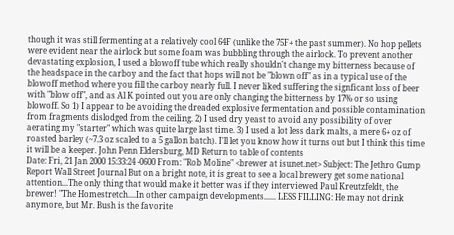though it was still fermenting at a relatively cool 64F (unlike the 75F+ the past summer). No hop pellets were evident near the airlock but some foam was bubbling through the airlock. To prevent another devastating explosion, I used a blowoff tube which really shouldn't change my bitterness because of the headspace in the carboy and the fact that hops will not be "blown off" as in a typical use of the blowoff method where you fill the carboy nearly full. I never liked suffering the signficant loss of beer with "blow off", and as Al K pointed out you are only changing the bitterness by 17% or so using blowoff. So 1) I appear to be avoiding the dreaded explosive fermentation and possible contamination from fragments dislodged from the ceiling. 2) I used dry yeast to avoid any possibility of over aerating my "starter" which was quite large last time. 3) I used a lot less dark malts, a mere 6+ oz of roasted barley (~7.3 oz scaled to a 5 gallon batch). I'll let you know how it turns out but I think this time it will be a keeper. John Penn Eldersburg, MD Return to table of contents
Date: Fri, 21 Jan 2000 15:33:24 -0600 From: "Rob Moline" <brewer at isunet.net> Subject: The Jethro Gump Report Wall Street Journal But on a bright note, it is great to see a local brewery get some national attention...The only thing that would make it better was if they interviewed Paul Kreutzfeldt, the brewer! "The Homestretch....In other campaign developments...... LESS FILLING: He may not drink anymore, but Mr. Bush is the favorite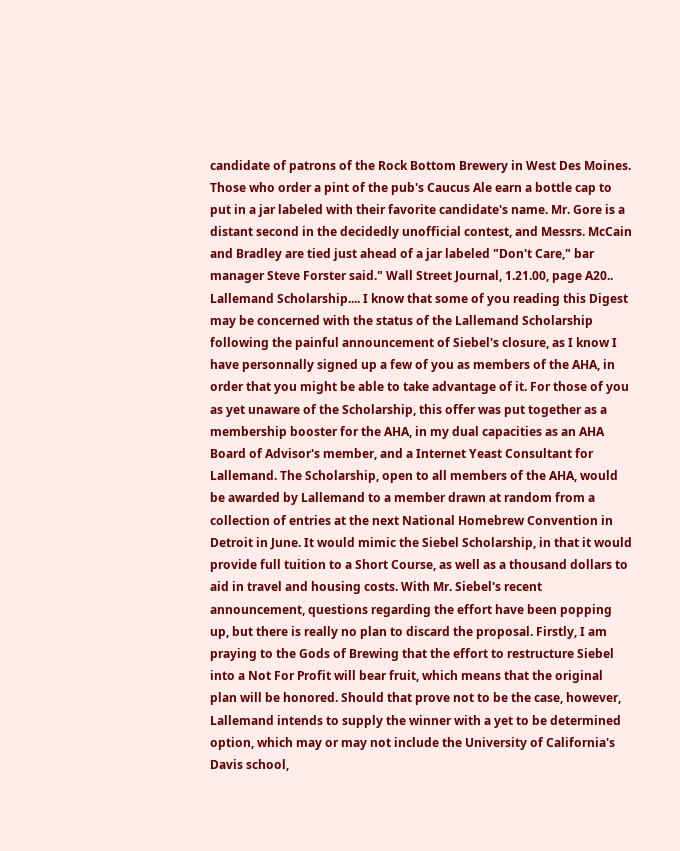candidate of patrons of the Rock Bottom Brewery in West Des Moines. Those who order a pint of the pub's Caucus Ale earn a bottle cap to put in a jar labeled with their favorite candidate's name. Mr. Gore is a distant second in the decidedly unofficial contest, and Messrs. McCain and Bradley are tied just ahead of a jar labeled "Don't Care," bar manager Steve Forster said." Wall Street Journal, 1.21.00, page A20.. Lallemand Scholarship.... I know that some of you reading this Digest may be concerned with the status of the Lallemand Scholarship following the painful announcement of Siebel's closure, as I know I have personnally signed up a few of you as members of the AHA, in order that you might be able to take advantage of it. For those of you as yet unaware of the Scholarship, this offer was put together as a membership booster for the AHA, in my dual capacities as an AHA Board of Advisor's member, and a Internet Yeast Consultant for Lallemand. The Scholarship, open to all members of the AHA, would be awarded by Lallemand to a member drawn at random from a collection of entries at the next National Homebrew Convention in Detroit in June. It would mimic the Siebel Scholarship, in that it would provide full tuition to a Short Course, as well as a thousand dollars to aid in travel and housing costs. With Mr. Siebel's recent announcement, questions regarding the effort have been popping up, but there is really no plan to discard the proposal. Firstly, I am praying to the Gods of Brewing that the effort to restructure Siebel into a Not For Profit will bear fruit, which means that the original plan will be honored. Should that prove not to be the case, however, Lallemand intends to supply the winner with a yet to be determined option, which may or may not include the University of California's Davis school,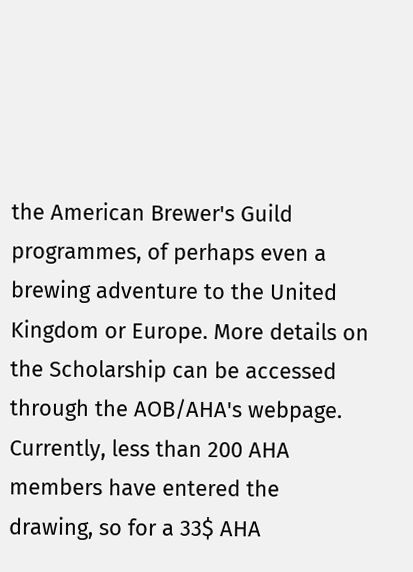the American Brewer's Guild programmes, of perhaps even a brewing adventure to the United Kingdom or Europe. More details on the Scholarship can be accessed through the AOB/AHA's webpage. Currently, less than 200 AHA members have entered the drawing, so for a 33$ AHA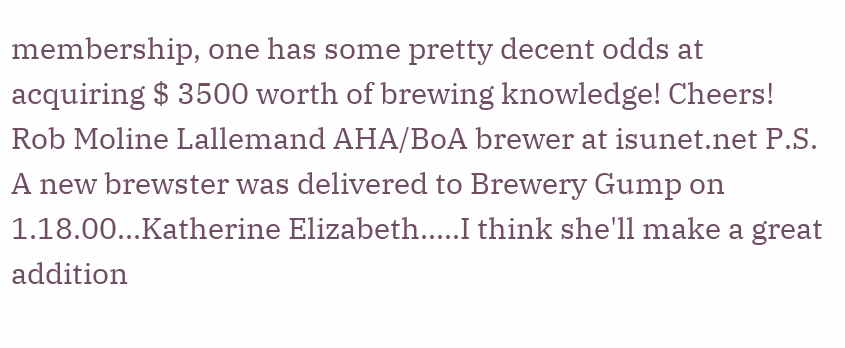membership, one has some pretty decent odds at acquiring $ 3500 worth of brewing knowledge! Cheers! Rob Moline Lallemand AHA/BoA brewer at isunet.net P.S. A new brewster was delivered to Brewery Gump on 1.18.00...Katherine Elizabeth.....I think she'll make a great addition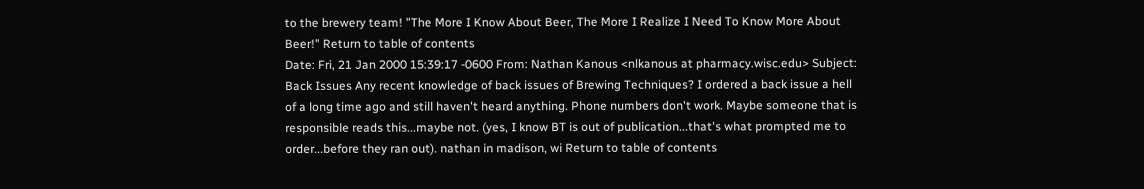to the brewery team! "The More I Know About Beer, The More I Realize I Need To Know More About Beer!" Return to table of contents
Date: Fri, 21 Jan 2000 15:39:17 -0600 From: Nathan Kanous <nlkanous at pharmacy.wisc.edu> Subject: Back Issues Any recent knowledge of back issues of Brewing Techniques? I ordered a back issue a hell of a long time ago and still haven't heard anything. Phone numbers don't work. Maybe someone that is responsible reads this...maybe not. (yes, I know BT is out of publication...that's what prompted me to order...before they ran out). nathan in madison, wi Return to table of contents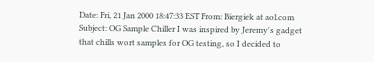Date: Fri, 21 Jan 2000 18:47:33 EST From: Biergiek at aol.com Subject: OG Sample Chiller I was inspired by Jeremy's gadget that chills wort samples for OG testing, so I decided to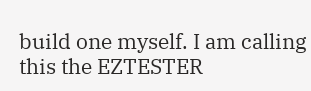build one myself. I am calling this the EZTESTER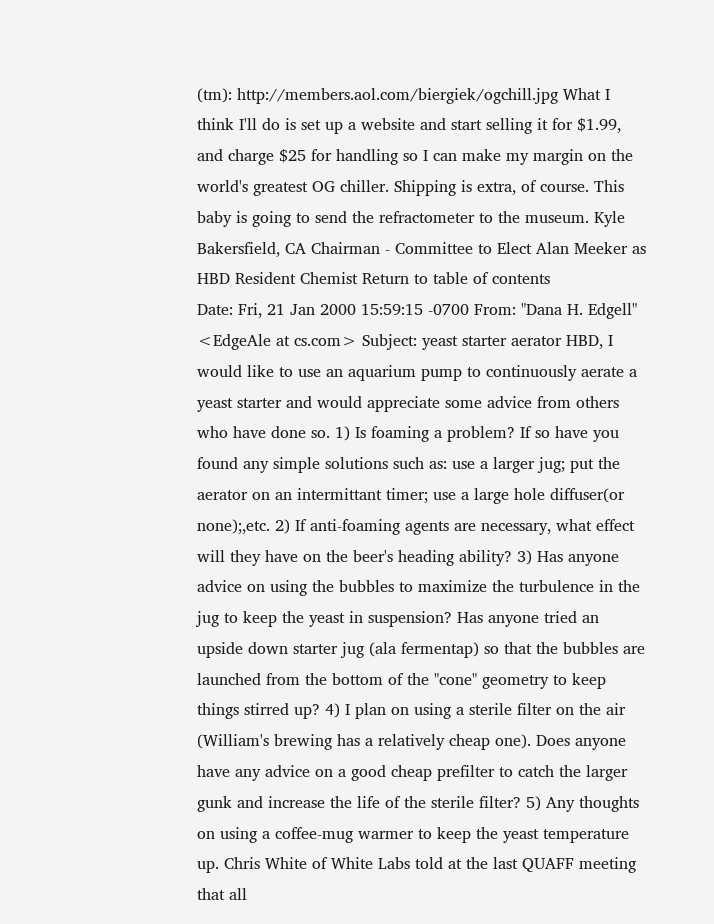(tm): http://members.aol.com/biergiek/ogchill.jpg What I think I'll do is set up a website and start selling it for $1.99, and charge $25 for handling so I can make my margin on the world's greatest OG chiller. Shipping is extra, of course. This baby is going to send the refractometer to the museum. Kyle Bakersfield, CA Chairman - Committee to Elect Alan Meeker as HBD Resident Chemist Return to table of contents
Date: Fri, 21 Jan 2000 15:59:15 -0700 From: "Dana H. Edgell" <EdgeAle at cs.com> Subject: yeast starter aerator HBD, I would like to use an aquarium pump to continuously aerate a yeast starter and would appreciate some advice from others who have done so. 1) Is foaming a problem? If so have you found any simple solutions such as: use a larger jug; put the aerator on an intermittant timer; use a large hole diffuser(or none);,etc. 2) If anti-foaming agents are necessary, what effect will they have on the beer's heading ability? 3) Has anyone advice on using the bubbles to maximize the turbulence in the jug to keep the yeast in suspension? Has anyone tried an upside down starter jug (ala fermentap) so that the bubbles are launched from the bottom of the "cone" geometry to keep things stirred up? 4) I plan on using a sterile filter on the air (William's brewing has a relatively cheap one). Does anyone have any advice on a good cheap prefilter to catch the larger gunk and increase the life of the sterile filter? 5) Any thoughts on using a coffee-mug warmer to keep the yeast temperature up. Chris White of White Labs told at the last QUAFF meeting that all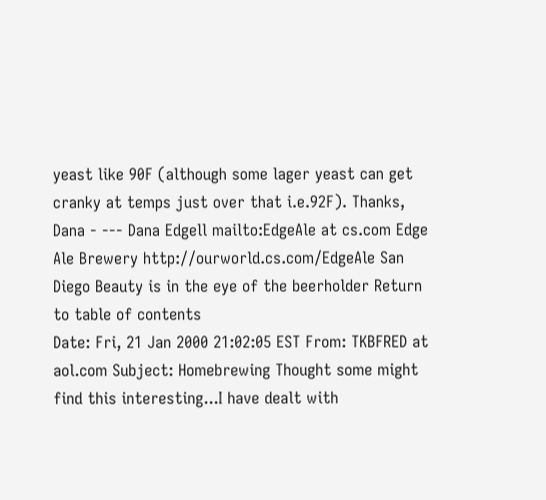yeast like 90F (although some lager yeast can get cranky at temps just over that i.e.92F). Thanks, Dana - --- Dana Edgell mailto:EdgeAle at cs.com Edge Ale Brewery http://ourworld.cs.com/EdgeAle San Diego Beauty is in the eye of the beerholder Return to table of contents
Date: Fri, 21 Jan 2000 21:02:05 EST From: TKBFRED at aol.com Subject: Homebrewing Thought some might find this interesting...I have dealt with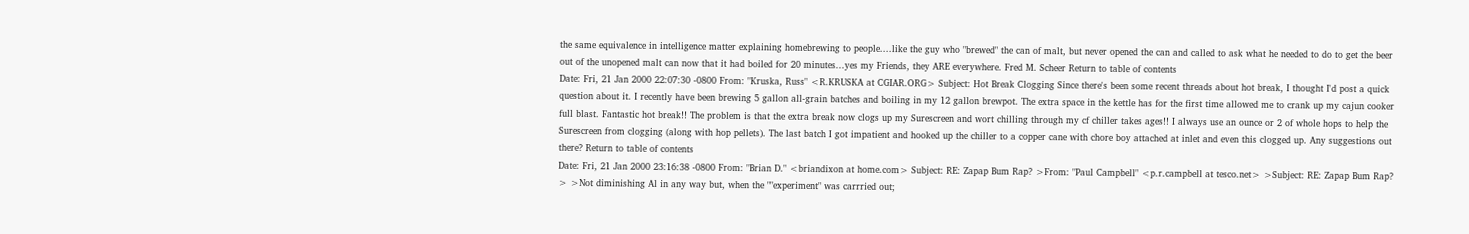the same equivalence in intelligence matter explaining homebrewing to people....like the guy who "brewed" the can of malt, but never opened the can and called to ask what he needed to do to get the beer out of the unopened malt can now that it had boiled for 20 minutes...yes my Friends, they ARE everywhere. Fred M. Scheer Return to table of contents
Date: Fri, 21 Jan 2000 22:07:30 -0800 From: "Kruska, Russ" <R.KRUSKA at CGIAR.ORG> Subject: Hot Break Clogging Since there's been some recent threads about hot break, I thought I'd post a quick question about it. I recently have been brewing 5 gallon all-grain batches and boiling in my 12 gallon brewpot. The extra space in the kettle has for the first time allowed me to crank up my cajun cooker full blast. Fantastic hot break!! The problem is that the extra break now clogs up my Surescreen and wort chilling through my cf chiller takes ages!! I always use an ounce or 2 of whole hops to help the Surescreen from clogging (along with hop pellets). The last batch I got impatient and hooked up the chiller to a copper cane with chore boy attached at inlet and even this clogged up. Any suggestions out there? Return to table of contents
Date: Fri, 21 Jan 2000 23:16:38 -0800 From: "Brian D." <briandixon at home.com> Subject: RE: Zapap Bum Rap? >From: "Paul Campbell" <p.r.campbell at tesco.net> >Subject: RE: Zapap Bum Rap? > >Not diminishing Al in any way but, when the ""experiment" was carrried out;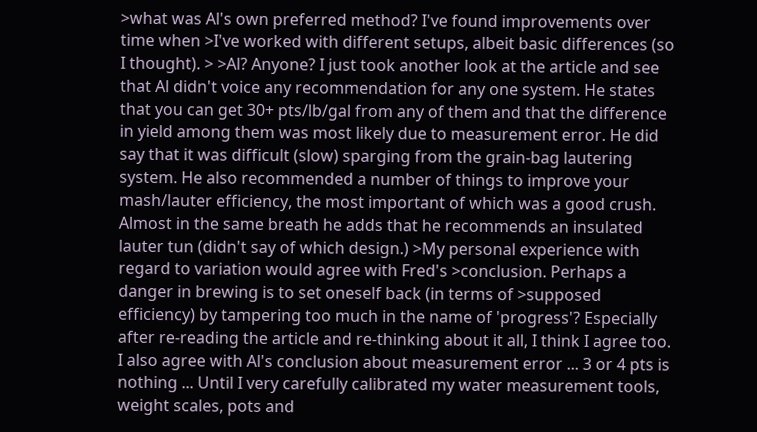>what was Al's own preferred method? I've found improvements over time when >I've worked with different setups, albeit basic differences (so I thought). > >Al? Anyone? I just took another look at the article and see that Al didn't voice any recommendation for any one system. He states that you can get 30+ pts/lb/gal from any of them and that the difference in yield among them was most likely due to measurement error. He did say that it was difficult (slow) sparging from the grain-bag lautering system. He also recommended a number of things to improve your mash/lauter efficiency, the most important of which was a good crush. Almost in the same breath he adds that he recommends an insulated lauter tun (didn't say of which design.) >My personal experience with regard to variation would agree with Fred's >conclusion. Perhaps a danger in brewing is to set oneself back (in terms of >supposed efficiency) by tampering too much in the name of 'progress'? Especially after re-reading the article and re-thinking about it all, I think I agree too. I also agree with Al's conclusion about measurement error ... 3 or 4 pts is nothing ... Until I very carefully calibrated my water measurement tools, weight scales, pots and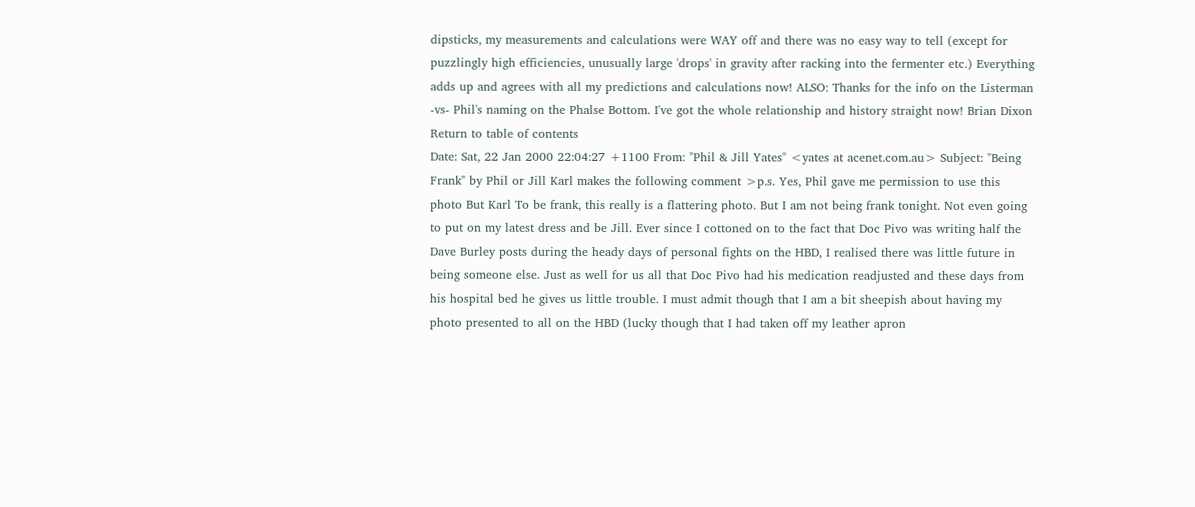dipsticks, my measurements and calculations were WAY off and there was no easy way to tell (except for puzzlingly high efficiencies, unusually large 'drops' in gravity after racking into the fermenter etc.) Everything adds up and agrees with all my predictions and calculations now! ALSO: Thanks for the info on the Listerman -vs- Phil's naming on the Phalse Bottom. I've got the whole relationship and history straight now! Brian Dixon Return to table of contents
Date: Sat, 22 Jan 2000 22:04:27 +1100 From: "Phil & Jill Yates" <yates at acenet.com.au> Subject: "Being Frank" by Phil or Jill Karl makes the following comment >p.s. Yes, Phil gave me permission to use this photo But Karl To be frank, this really is a flattering photo. But I am not being frank tonight. Not even going to put on my latest dress and be Jill. Ever since I cottoned on to the fact that Doc Pivo was writing half the Dave Burley posts during the heady days of personal fights on the HBD, I realised there was little future in being someone else. Just as well for us all that Doc Pivo had his medication readjusted and these days from his hospital bed he gives us little trouble. I must admit though that I am a bit sheepish about having my photo presented to all on the HBD (lucky though that I had taken off my leather apron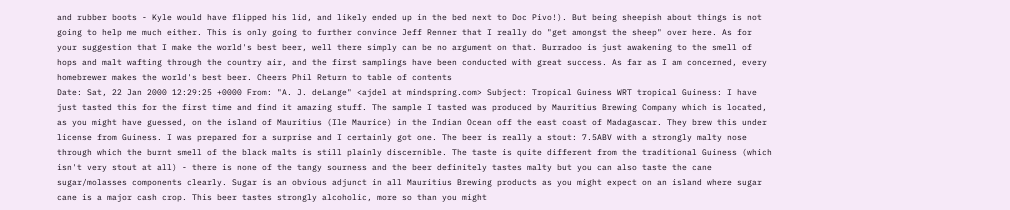and rubber boots - Kyle would have flipped his lid, and likely ended up in the bed next to Doc Pivo!). But being sheepish about things is not going to help me much either. This is only going to further convince Jeff Renner that I really do "get amongst the sheep" over here. As for your suggestion that I make the world's best beer, well there simply can be no argument on that. Burradoo is just awakening to the smell of hops and malt wafting through the country air, and the first samplings have been conducted with great success. As far as I am concerned, every homebrewer makes the world's best beer. Cheers Phil Return to table of contents
Date: Sat, 22 Jan 2000 12:29:25 +0000 From: "A. J. deLange" <ajdel at mindspring.com> Subject: Tropical Guiness WRT tropical Guiness: I have just tasted this for the first time and find it amazing stuff. The sample I tasted was produced by Mauritius Brewing Company which is located, as you might have guessed, on the island of Mauritius (Ile Maurice) in the Indian Ocean off the east coast of Madagascar. They brew this under license from Guiness. I was prepared for a surprise and I certainly got one. The beer is really a stout: 7.5ABV with a strongly malty nose through which the burnt smell of the black malts is still plainly discernible. The taste is quite different from the traditional Guiness (which isn't very stout at all) - there is none of the tangy sourness and the beer definitely tastes malty but you can also taste the cane sugar/molasses components clearly. Sugar is an obvious adjunct in all Mauritius Brewing products as you might expect on an island where sugar cane is a major cash crop. This beer tastes strongly alcoholic, more so than you might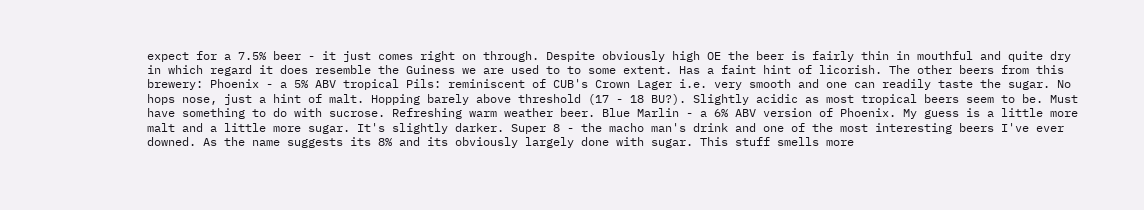expect for a 7.5% beer - it just comes right on through. Despite obviously high OE the beer is fairly thin in mouthful and quite dry in which regard it does resemble the Guiness we are used to to some extent. Has a faint hint of licorish. The other beers from this brewery: Phoenix - a 5% ABV tropical Pils: reminiscent of CUB's Crown Lager i.e. very smooth and one can readily taste the sugar. No hops nose, just a hint of malt. Hopping barely above threshold (17 - 18 BU?). Slightly acidic as most tropical beers seem to be. Must have something to do with sucrose. Refreshing warm weather beer. Blue Marlin - a 6% ABV version of Phoenix. My guess is a little more malt and a little more sugar. It's slightly darker. Super 8 - the macho man's drink and one of the most interesting beers I've ever downed. As the name suggests its 8% and its obviously largely done with sugar. This stuff smells more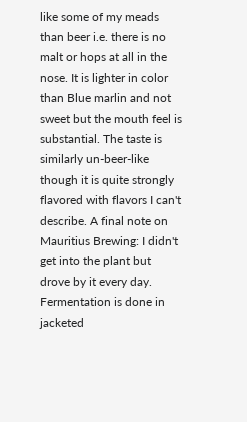like some of my meads than beer i.e. there is no malt or hops at all in the nose. It is lighter in color than Blue marlin and not sweet but the mouth feel is substantial. The taste is similarly un-beer-like though it is quite strongly flavored with flavors I can't describe. A final note on Mauritius Brewing: I didn't get into the plant but drove by it every day. Fermentation is done in jacketed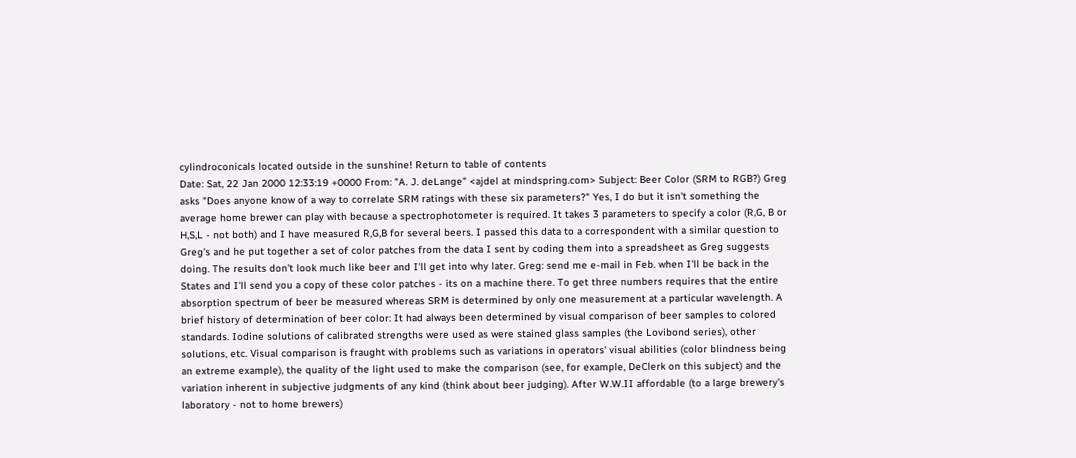cylindroconicals located outside in the sunshine! Return to table of contents
Date: Sat, 22 Jan 2000 12:33:19 +0000 From: "A. J. deLange" <ajdel at mindspring.com> Subject: Beer Color (SRM to RGB?) Greg asks "Does anyone know of a way to correlate SRM ratings with these six parameters?" Yes, I do but it isn't something the average home brewer can play with because a spectrophotometer is required. It takes 3 parameters to specify a color (R,G, B or H,S,L - not both) and I have measured R,G,B for several beers. I passed this data to a correspondent with a similar question to Greg's and he put together a set of color patches from the data I sent by coding them into a spreadsheet as Greg suggests doing. The results don't look much like beer and I'll get into why later. Greg: send me e-mail in Feb. when I'll be back in the States and I'll send you a copy of these color patches - its on a machine there. To get three numbers requires that the entire absorption spectrum of beer be measured whereas SRM is determined by only one measurement at a particular wavelength. A brief history of determination of beer color: It had always been determined by visual comparison of beer samples to colored standards. Iodine solutions of calibrated strengths were used as were stained glass samples (the Lovibond series), other solutions, etc. Visual comparison is fraught with problems such as variations in operators' visual abilities (color blindness being an extreme example), the quality of the light used to make the comparison (see, for example, DeClerk on this subject) and the variation inherent in subjective judgments of any kind (think about beer judging). After W.W.II affordable (to a large brewery's laboratory - not to home brewers)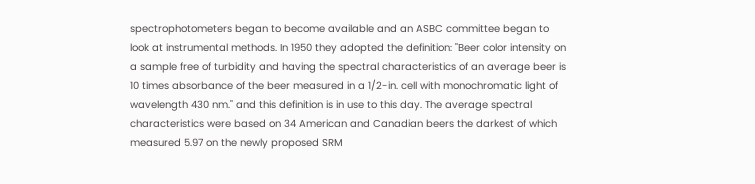spectrophotometers began to become available and an ASBC committee began to look at instrumental methods. In 1950 they adopted the definition: "Beer color intensity on a sample free of turbidity and having the spectral characteristics of an average beer is 10 times absorbance of the beer measured in a 1/2-in. cell with monochromatic light of wavelength 430 nm." and this definition is in use to this day. The average spectral characteristics were based on 34 American and Canadian beers the darkest of which measured 5.97 on the newly proposed SRM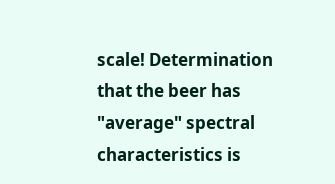scale! Determination that the beer has "average" spectral characteristics is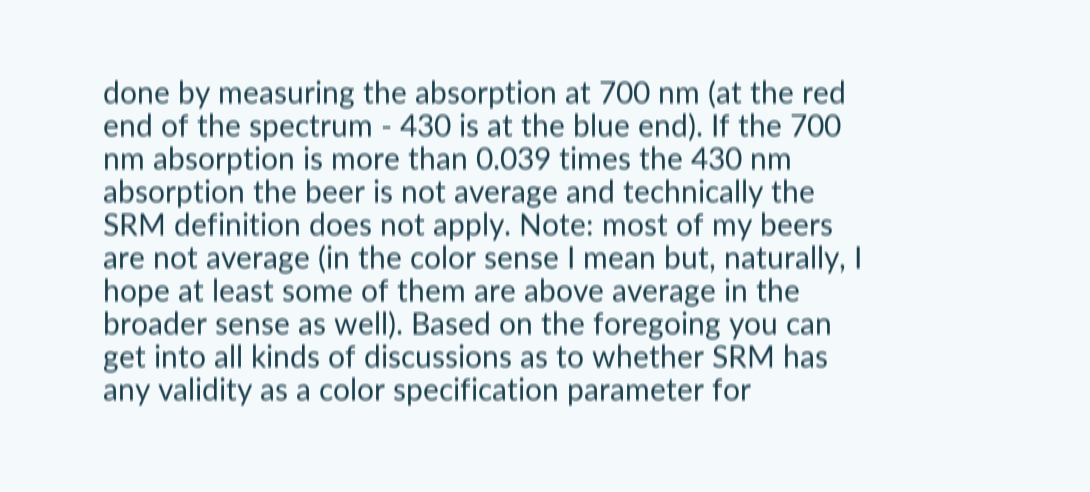done by measuring the absorption at 700 nm (at the red end of the spectrum - 430 is at the blue end). If the 700 nm absorption is more than 0.039 times the 430 nm absorption the beer is not average and technically the SRM definition does not apply. Note: most of my beers are not average (in the color sense I mean but, naturally, I hope at least some of them are above average in the broader sense as well). Based on the foregoing you can get into all kinds of discussions as to whether SRM has any validity as a color specification parameter for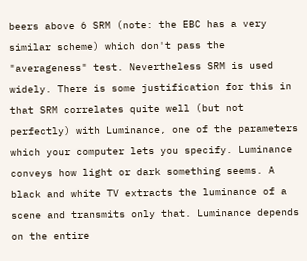beers above 6 SRM (note: the EBC has a very similar scheme) which don't pass the "averageness" test. Nevertheless SRM is used widely. There is some justification for this in that SRM correlates quite well (but not perfectly) with Luminance, one of the parameters which your computer lets you specify. Luminance conveys how light or dark something seems. A black and white TV extracts the luminance of a scene and transmits only that. Luminance depends on the entire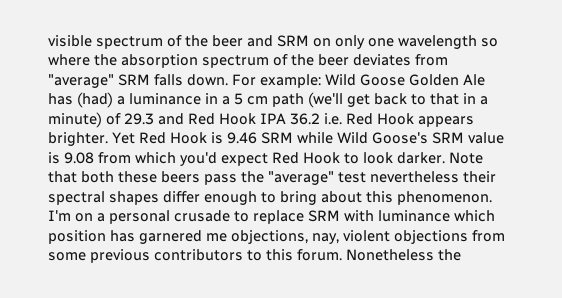visible spectrum of the beer and SRM on only one wavelength so where the absorption spectrum of the beer deviates from "average" SRM falls down. For example: Wild Goose Golden Ale has (had) a luminance in a 5 cm path (we'll get back to that in a minute) of 29.3 and Red Hook IPA 36.2 i.e. Red Hook appears brighter. Yet Red Hook is 9.46 SRM while Wild Goose's SRM value is 9.08 from which you'd expect Red Hook to look darker. Note that both these beers pass the "average" test nevertheless their spectral shapes differ enough to bring about this phenomenon. I'm on a personal crusade to replace SRM with luminance which position has garnered me objections, nay, violent objections from some previous contributors to this forum. Nonetheless the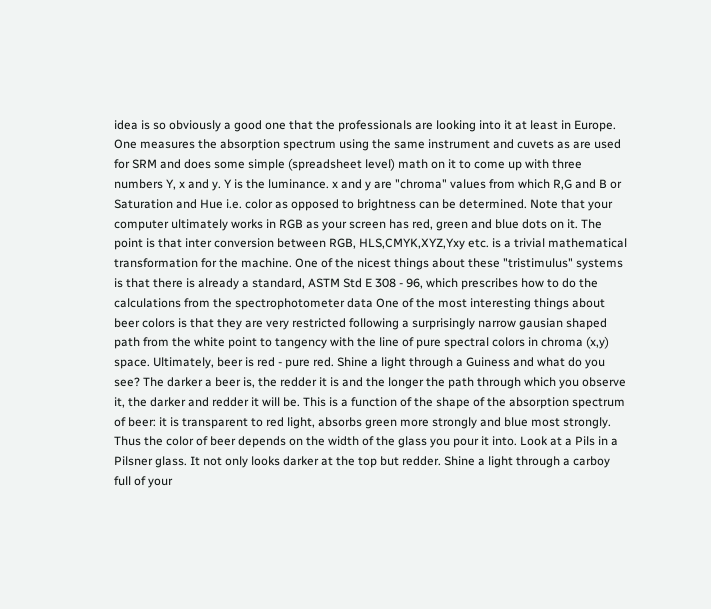idea is so obviously a good one that the professionals are looking into it at least in Europe. One measures the absorption spectrum using the same instrument and cuvets as are used for SRM and does some simple (spreadsheet level) math on it to come up with three numbers Y, x and y. Y is the luminance. x and y are "chroma" values from which R,G and B or Saturation and Hue i.e. color as opposed to brightness can be determined. Note that your computer ultimately works in RGB as your screen has red, green and blue dots on it. The point is that inter conversion between RGB, HLS,CMYK,XYZ,Yxy etc. is a trivial mathematical transformation for the machine. One of the nicest things about these "tristimulus" systems is that there is already a standard, ASTM Std E 308 - 96, which prescribes how to do the calculations from the spectrophotometer data One of the most interesting things about beer colors is that they are very restricted following a surprisingly narrow gausian shaped path from the white point to tangency with the line of pure spectral colors in chroma (x,y) space. Ultimately, beer is red - pure red. Shine a light through a Guiness and what do you see? The darker a beer is, the redder it is and the longer the path through which you observe it, the darker and redder it will be. This is a function of the shape of the absorption spectrum of beer: it is transparent to red light, absorbs green more strongly and blue most strongly. Thus the color of beer depends on the width of the glass you pour it into. Look at a Pils in a Pilsner glass. It not only looks darker at the top but redder. Shine a light through a carboy full of your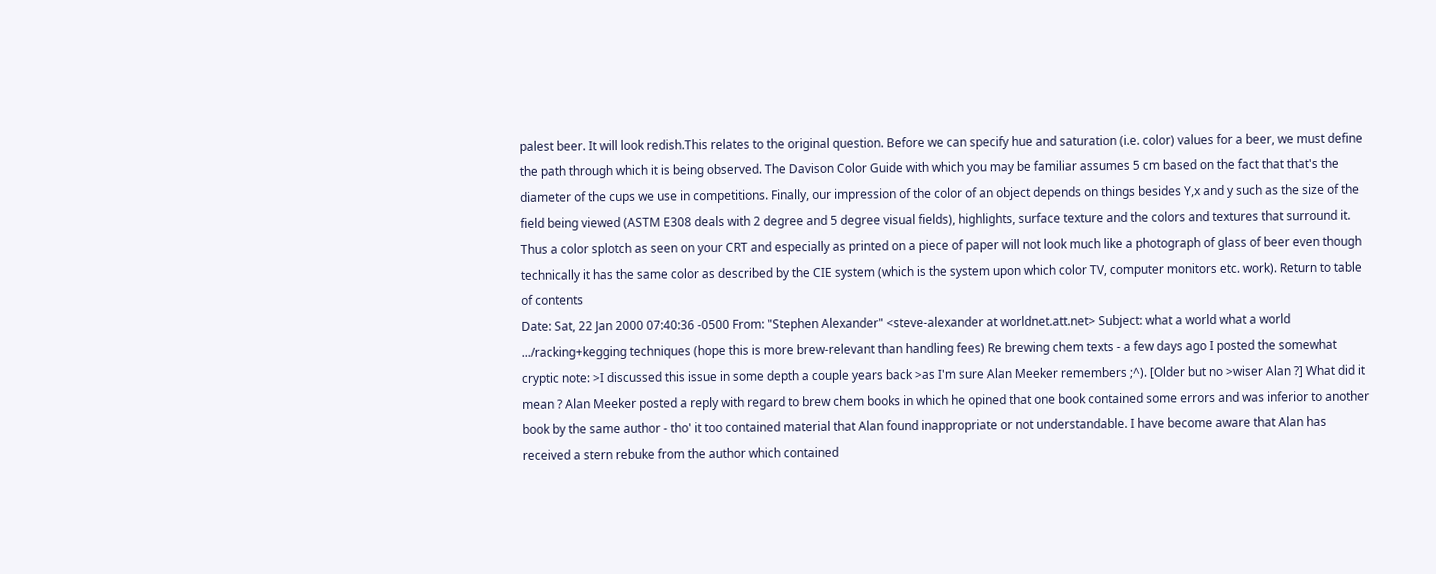palest beer. It will look redish.This relates to the original question. Before we can specify hue and saturation (i.e. color) values for a beer, we must define the path through which it is being observed. The Davison Color Guide with which you may be familiar assumes 5 cm based on the fact that that's the diameter of the cups we use in competitions. Finally, our impression of the color of an object depends on things besides Y,x and y such as the size of the field being viewed (ASTM E308 deals with 2 degree and 5 degree visual fields), highlights, surface texture and the colors and textures that surround it. Thus a color splotch as seen on your CRT and especially as printed on a piece of paper will not look much like a photograph of glass of beer even though technically it has the same color as described by the CIE system (which is the system upon which color TV, computer monitors etc. work). Return to table of contents
Date: Sat, 22 Jan 2000 07:40:36 -0500 From: "Stephen Alexander" <steve-alexander at worldnet.att.net> Subject: what a world what a world .../racking+kegging techniques (hope this is more brew-relevant than handling fees) Re brewing chem texts - a few days ago I posted the somewhat cryptic note: >I discussed this issue in some depth a couple years back >as I'm sure Alan Meeker remembers ;^). [Older but no >wiser Alan ?] What did it mean ? Alan Meeker posted a reply with regard to brew chem books in which he opined that one book contained some errors and was inferior to another book by the same author - tho' it too contained material that Alan found inappropriate or not understandable. I have become aware that Alan has received a stern rebuke from the author which contained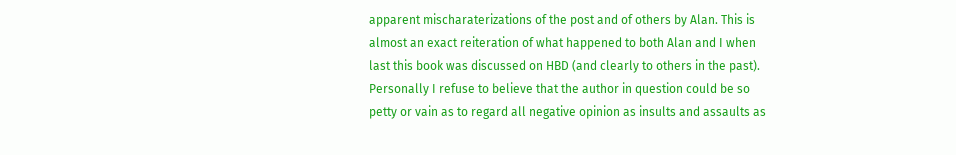apparent mischaraterizations of the post and of others by Alan. This is almost an exact reiteration of what happened to both Alan and I when last this book was discussed on HBD (and clearly to others in the past). Personally I refuse to believe that the author in question could be so petty or vain as to regard all negative opinion as insults and assaults as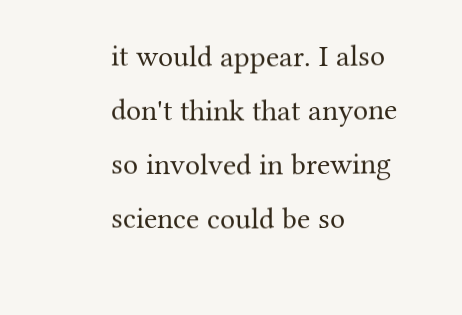it would appear. I also don't think that anyone so involved in brewing science could be so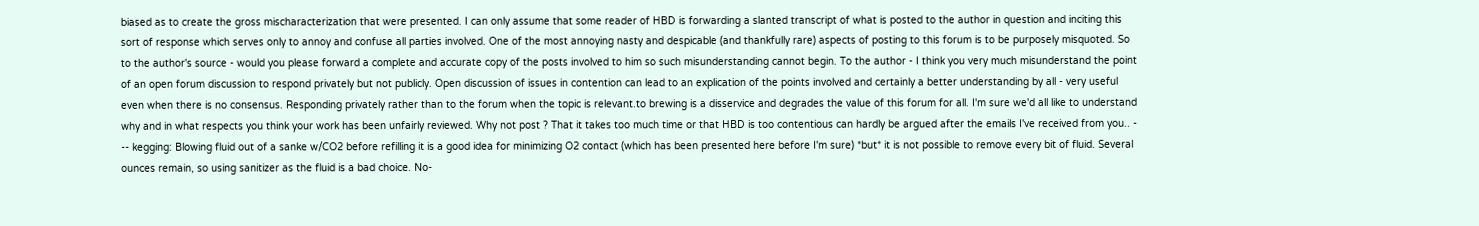biased as to create the gross mischaracterization that were presented. I can only assume that some reader of HBD is forwarding a slanted transcript of what is posted to the author in question and inciting this sort of response which serves only to annoy and confuse all parties involved. One of the most annoying nasty and despicable (and thankfully rare) aspects of posting to this forum is to be purposely misquoted. So to the author's source - would you please forward a complete and accurate copy of the posts involved to him so such misunderstanding cannot begin. To the author - I think you very much misunderstand the point of an open forum discussion to respond privately but not publicly. Open discussion of issues in contention can lead to an explication of the points involved and certainly a better understanding by all - very useful even when there is no consensus. Responding privately rather than to the forum when the topic is relevant.to brewing is a disservice and degrades the value of this forum for all. I'm sure we'd all like to understand why and in what respects you think your work has been unfairly reviewed. Why not post ? That it takes too much time or that HBD is too contentious can hardly be argued after the emails I've received from you.. - -- kegging: Blowing fluid out of a sanke w/CO2 before refilling it is a good idea for minimizing O2 contact (which has been presented here before I'm sure) *but* it is not possible to remove every bit of fluid. Several ounces remain, so using sanitizer as the fluid is a bad choice. No-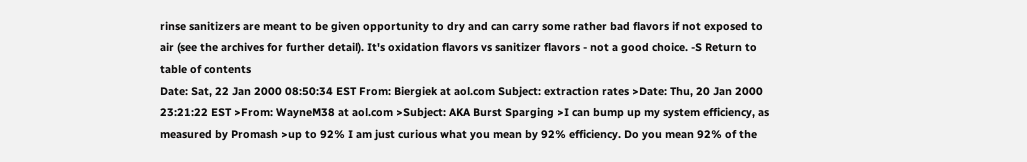rinse sanitizers are meant to be given opportunity to dry and can carry some rather bad flavors if not exposed to air (see the archives for further detail). It's oxidation flavors vs sanitizer flavors - not a good choice. -S Return to table of contents
Date: Sat, 22 Jan 2000 08:50:34 EST From: Biergiek at aol.com Subject: extraction rates >Date: Thu, 20 Jan 2000 23:21:22 EST >From: WayneM38 at aol.com >Subject: AKA Burst Sparging >I can bump up my system efficiency, as measured by Promash >up to 92% I am just curious what you mean by 92% efficiency. Do you mean 92% of the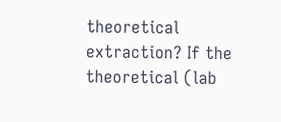theoretical extraction? If the theoretical (lab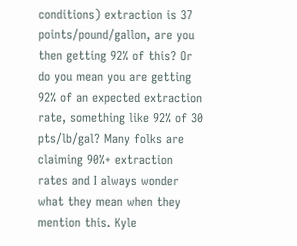conditions) extraction is 37 points/pound/gallon, are you then getting 92% of this? Or do you mean you are getting 92% of an expected extraction rate, something like 92% of 30 pts/lb/gal? Many folks are claiming 90%+ extraction rates and I always wonder what they mean when they mention this. Kyle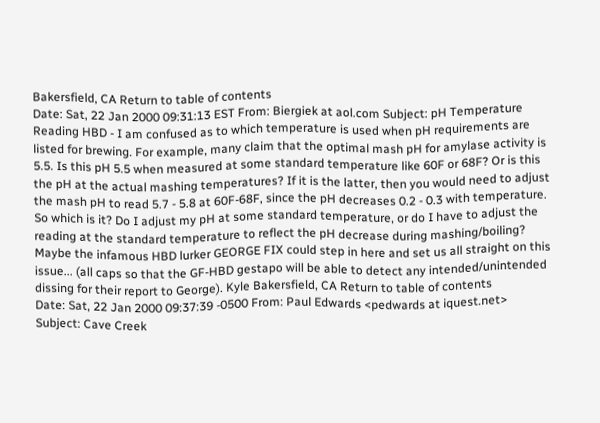Bakersfield, CA Return to table of contents
Date: Sat, 22 Jan 2000 09:31:13 EST From: Biergiek at aol.com Subject: pH Temperature Reading HBD - I am confused as to which temperature is used when pH requirements are listed for brewing. For example, many claim that the optimal mash pH for amylase activity is 5.5. Is this pH 5.5 when measured at some standard temperature like 60F or 68F? Or is this the pH at the actual mashing temperatures? If it is the latter, then you would need to adjust the mash pH to read 5.7 - 5.8 at 60F-68F, since the pH decreases 0.2 - 0.3 with temperature. So which is it? Do I adjust my pH at some standard temperature, or do I have to adjust the reading at the standard temperature to reflect the pH decrease during mashing/boiling? Maybe the infamous HBD lurker GEORGE FIX could step in here and set us all straight on this issue... (all caps so that the GF-HBD gestapo will be able to detect any intended/unintended dissing for their report to George). Kyle Bakersfield, CA Return to table of contents
Date: Sat, 22 Jan 2000 09:37:39 -0500 From: Paul Edwards <pedwards at iquest.net> Subject: Cave Creek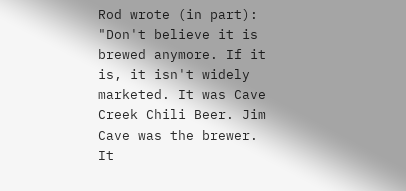Rod wrote (in part): "Don't believe it is brewed anymore. If it is, it isn't widely marketed. It was Cave Creek Chili Beer. Jim Cave was the brewer. It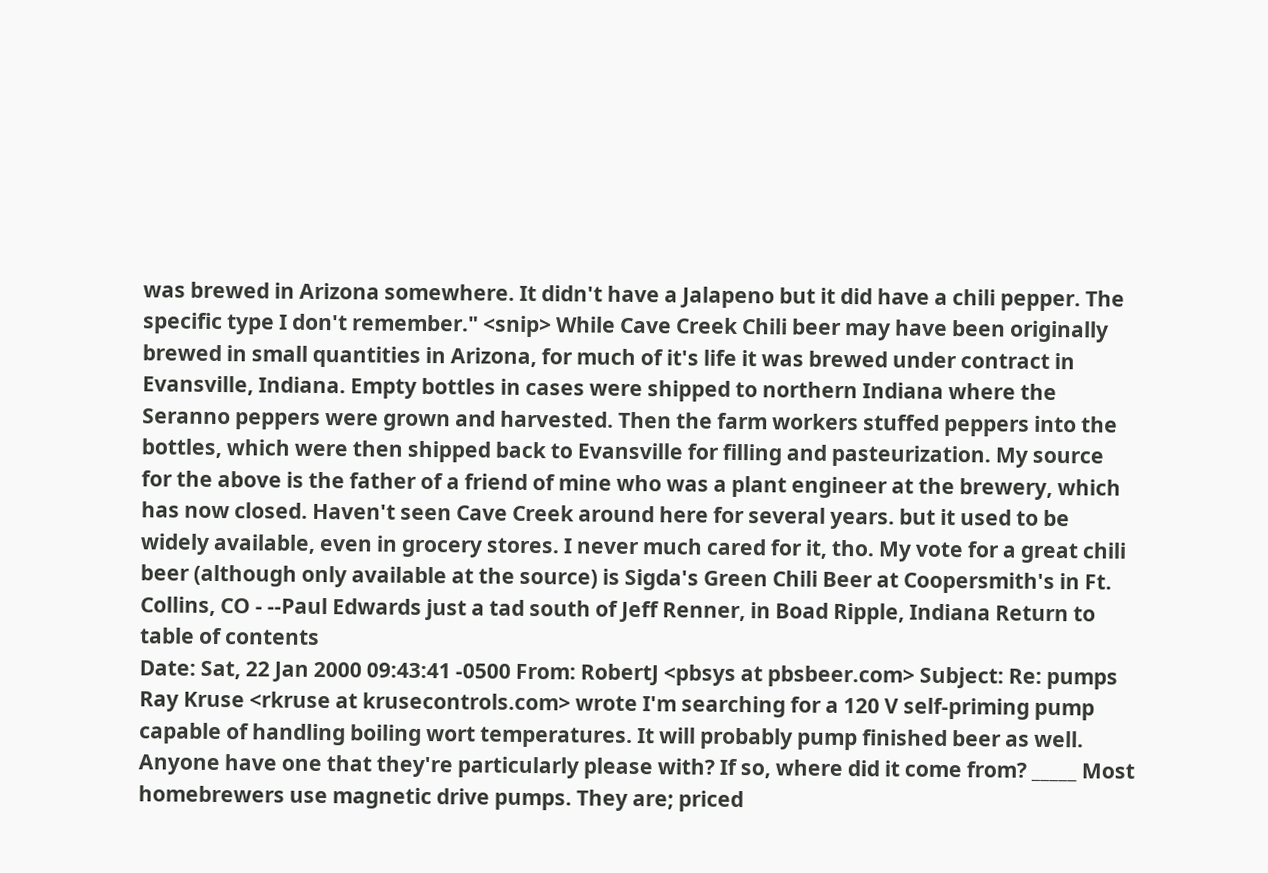was brewed in Arizona somewhere. It didn't have a Jalapeno but it did have a chili pepper. The specific type I don't remember." <snip> While Cave Creek Chili beer may have been originally brewed in small quantities in Arizona, for much of it's life it was brewed under contract in Evansville, Indiana. Empty bottles in cases were shipped to northern Indiana where the Seranno peppers were grown and harvested. Then the farm workers stuffed peppers into the bottles, which were then shipped back to Evansville for filling and pasteurization. My source for the above is the father of a friend of mine who was a plant engineer at the brewery, which has now closed. Haven't seen Cave Creek around here for several years. but it used to be widely available, even in grocery stores. I never much cared for it, tho. My vote for a great chili beer (although only available at the source) is Sigda's Green Chili Beer at Coopersmith's in Ft. Collins, CO - --Paul Edwards just a tad south of Jeff Renner, in Boad Ripple, Indiana Return to table of contents
Date: Sat, 22 Jan 2000 09:43:41 -0500 From: RobertJ <pbsys at pbsbeer.com> Subject: Re: pumps Ray Kruse <rkruse at krusecontrols.com> wrote I'm searching for a 120 V self-priming pump capable of handling boiling wort temperatures. It will probably pump finished beer as well. Anyone have one that they're particularly please with? If so, where did it come from? _____ Most homebrewers use magnetic drive pumps. They are; priced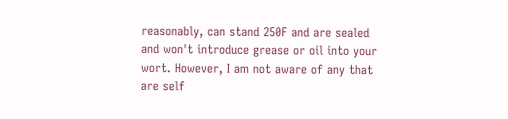reasonably, can stand 250F and are sealed and won't introduce grease or oil into your wort. However, I am not aware of any that are self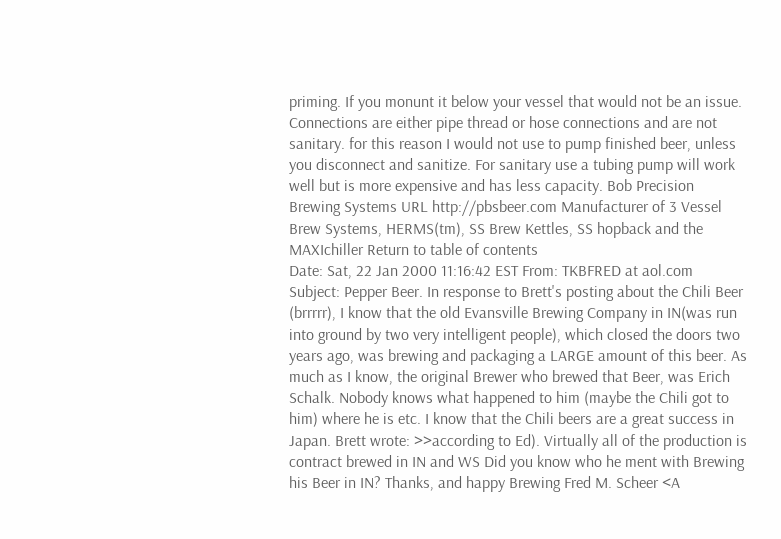priming. If you monunt it below your vessel that would not be an issue. Connections are either pipe thread or hose connections and are not sanitary. for this reason I would not use to pump finished beer, unless you disconnect and sanitize. For sanitary use a tubing pump will work well but is more expensive and has less capacity. Bob Precision Brewing Systems URL http://pbsbeer.com Manufacturer of 3 Vessel Brew Systems, HERMS(tm), SS Brew Kettles, SS hopback and the MAXIchiller Return to table of contents
Date: Sat, 22 Jan 2000 11:16:42 EST From: TKBFRED at aol.com Subject: Pepper Beer. In response to Brett's posting about the Chili Beer (brrrrr), I know that the old Evansville Brewing Company in IN(was run into ground by two very intelligent people), which closed the doors two years ago, was brewing and packaging a LARGE amount of this beer. As much as I know, the original Brewer who brewed that Beer, was Erich Schalk. Nobody knows what happened to him (maybe the Chili got to him) where he is etc. I know that the Chili beers are a great success in Japan. Brett wrote: >>according to Ed). Virtually all of the production is contract brewed in IN and WS Did you know who he ment with Brewing his Beer in IN? Thanks, and happy Brewing Fred M. Scheer <A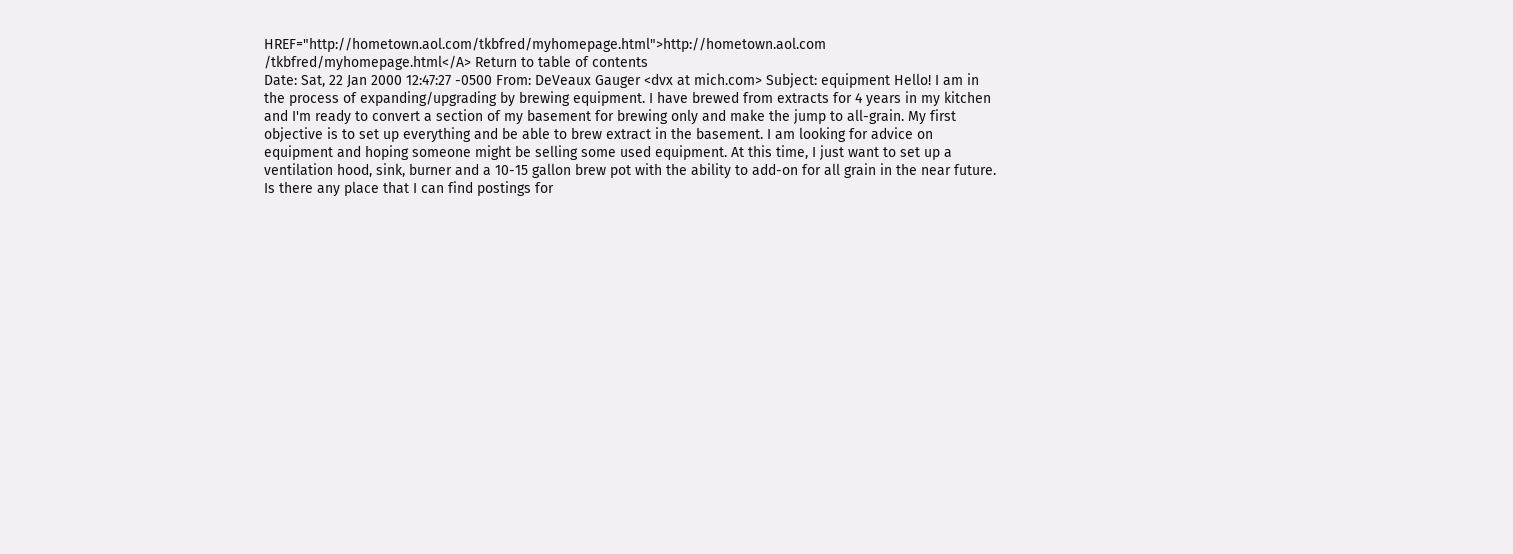HREF="http://hometown.aol.com/tkbfred/myhomepage.html">http://hometown.aol.com /tkbfred/myhomepage.html</A> Return to table of contents
Date: Sat, 22 Jan 2000 12:47:27 -0500 From: DeVeaux Gauger <dvx at mich.com> Subject: equipment Hello! I am in the process of expanding/upgrading by brewing equipment. I have brewed from extracts for 4 years in my kitchen and I'm ready to convert a section of my basement for brewing only and make the jump to all-grain. My first objective is to set up everything and be able to brew extract in the basement. I am looking for advice on equipment and hoping someone might be selling some used equipment. At this time, I just want to set up a ventilation hood, sink, burner and a 10-15 gallon brew pot with the ability to add-on for all grain in the near future. Is there any place that I can find postings for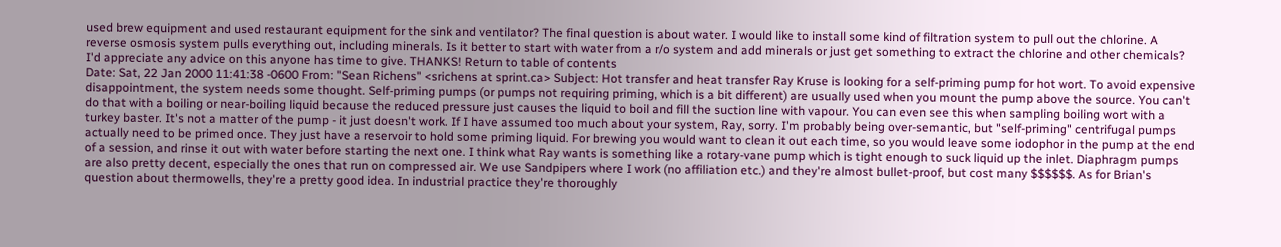used brew equipment and used restaurant equipment for the sink and ventilator? The final question is about water. I would like to install some kind of filtration system to pull out the chlorine. A reverse osmosis system pulls everything out, including minerals. Is it better to start with water from a r/o system and add minerals or just get something to extract the chlorine and other chemicals? I'd appreciate any advice on this anyone has time to give. THANKS! Return to table of contents
Date: Sat, 22 Jan 2000 11:41:38 -0600 From: "Sean Richens" <srichens at sprint.ca> Subject: Hot transfer and heat transfer Ray Kruse is looking for a self-priming pump for hot wort. To avoid expensive disappointment, the system needs some thought. Self-priming pumps (or pumps not requiring priming, which is a bit different) are usually used when you mount the pump above the source. You can't do that with a boiling or near-boiling liquid because the reduced pressure just causes the liquid to boil and fill the suction line with vapour. You can even see this when sampling boiling wort with a turkey baster. It's not a matter of the pump - it just doesn't work. If I have assumed too much about your system, Ray, sorry. I'm probably being over-semantic, but "self-priming" centrifugal pumps actually need to be primed once. They just have a reservoir to hold some priming liquid. For brewing you would want to clean it out each time, so you would leave some iodophor in the pump at the end of a session, and rinse it out with water before starting the next one. I think what Ray wants is something like a rotary-vane pump which is tight enough to suck liquid up the inlet. Diaphragm pumps are also pretty decent, especially the ones that run on compressed air. We use Sandpipers where I work (no affiliation etc.) and they're almost bullet-proof, but cost many $$$$$$. As for Brian's question about thermowells, they're a pretty good idea. In industrial practice they're thoroughly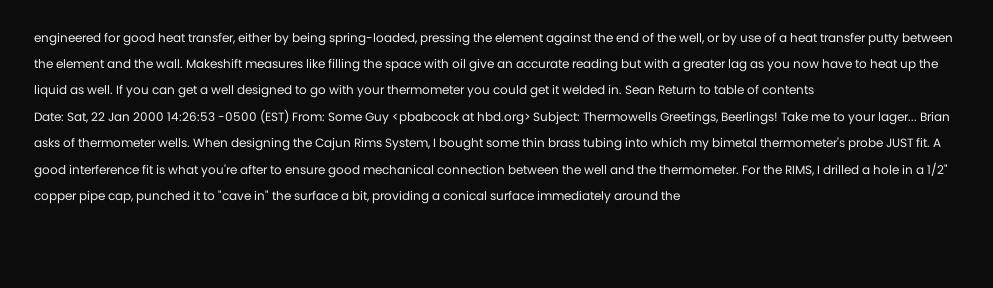engineered for good heat transfer, either by being spring-loaded, pressing the element against the end of the well, or by use of a heat transfer putty between the element and the wall. Makeshift measures like filling the space with oil give an accurate reading but with a greater lag as you now have to heat up the liquid as well. If you can get a well designed to go with your thermometer you could get it welded in. Sean Return to table of contents
Date: Sat, 22 Jan 2000 14:26:53 -0500 (EST) From: Some Guy <pbabcock at hbd.org> Subject: Thermowells Greetings, Beerlings! Take me to your lager... Brian asks of thermometer wells. When designing the Cajun Rims System, I bought some thin brass tubing into which my bimetal thermometer's probe JUST fit. A good interference fit is what you're after to ensure good mechanical connection between the well and the thermometer. For the RIMS, I drilled a hole in a 1/2" copper pipe cap, punched it to "cave in" the surface a bit, providing a conical surface immediately around the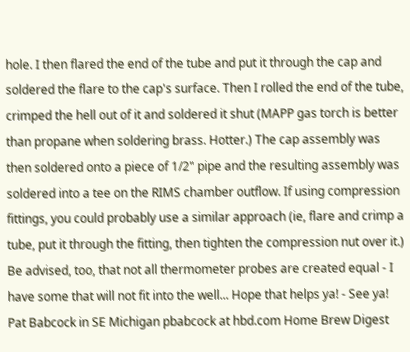hole. I then flared the end of the tube and put it through the cap and soldered the flare to the cap's surface. Then I rolled the end of the tube, crimped the hell out of it and soldered it shut (MAPP gas torch is better than propane when soldering brass. Hotter.) The cap assembly was then soldered onto a piece of 1/2" pipe and the resulting assembly was soldered into a tee on the RIMS chamber outflow. If using compression fittings, you could probably use a similar approach (ie, flare and crimp a tube, put it through the fitting, then tighten the compression nut over it.) Be advised, too, that not all thermometer probes are created equal - I have some that will not fit into the well... Hope that helps ya! - See ya! Pat Babcock in SE Michigan pbabcock at hbd.com Home Brew Digest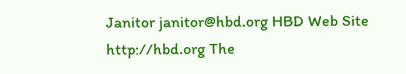Janitor janitor@hbd.org HBD Web Site http://hbd.org The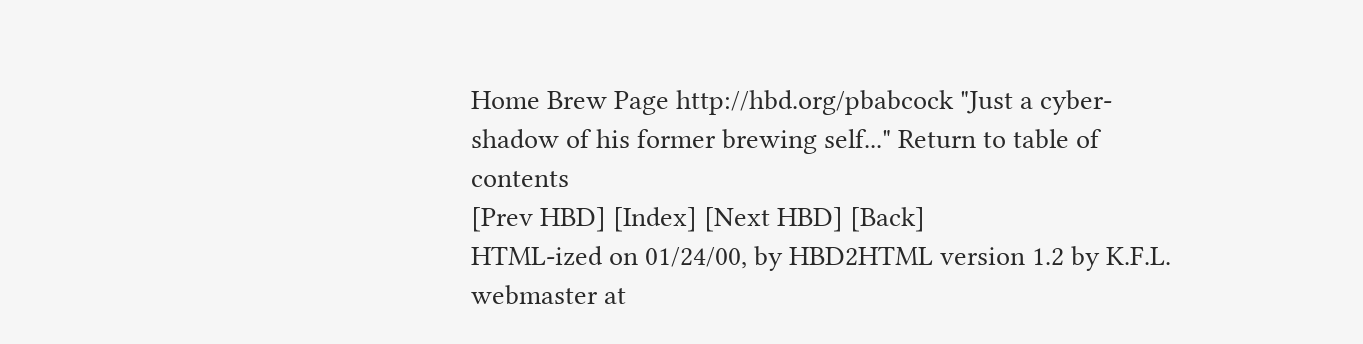Home Brew Page http://hbd.org/pbabcock "Just a cyber-shadow of his former brewing self..." Return to table of contents
[Prev HBD] [Index] [Next HBD] [Back]
HTML-ized on 01/24/00, by HBD2HTML version 1.2 by K.F.L.
webmaster at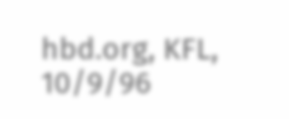hbd.org, KFL, 10/9/96